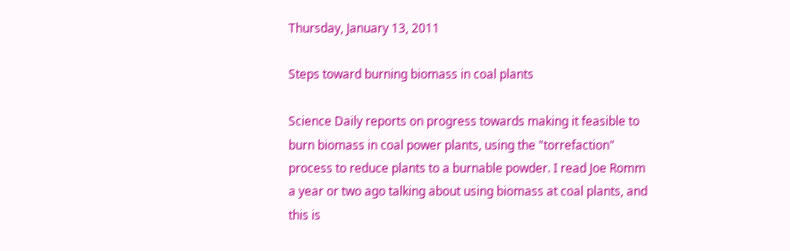Thursday, January 13, 2011

Steps toward burning biomass in coal plants

Science Daily reports on progress towards making it feasible to burn biomass in coal power plants, using the "torrefaction" process to reduce plants to a burnable powder. I read Joe Romm a year or two ago talking about using biomass at coal plants, and this is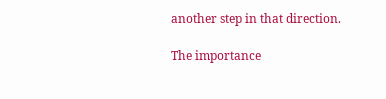another step in that direction.

The importance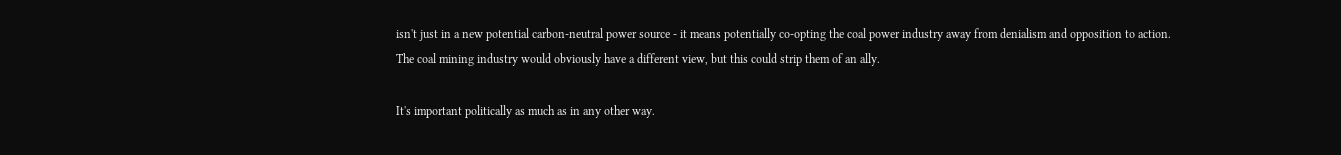isn't just in a new potential carbon-neutral power source - it means potentially co-opting the coal power industry away from denialism and opposition to action. The coal mining industry would obviously have a different view, but this could strip them of an ally.

It's important politically as much as in any other way.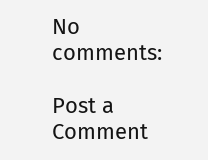No comments:

Post a Comment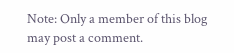Note: Only a member of this blog may post a comment.